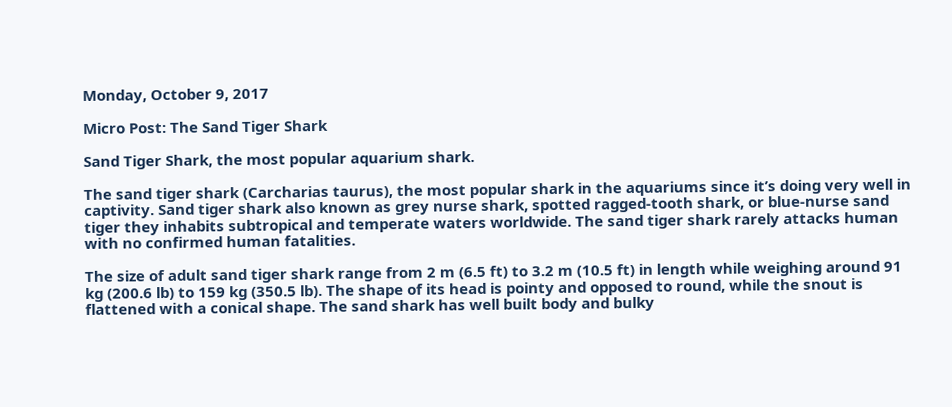Monday, October 9, 2017

Micro Post: The Sand Tiger Shark

Sand Tiger Shark, the most popular aquarium shark.

The sand tiger shark (Carcharias taurus), the most popular shark in the aquariums since it’s doing very well in captivity. Sand tiger shark also known as grey nurse shark, spotted ragged-tooth shark, or blue-nurse sand tiger they inhabits subtropical and temperate waters worldwide. The sand tiger shark rarely attacks human with no confirmed human fatalities.

The size of adult sand tiger shark range from 2 m (6.5 ft) to 3.2 m (10.5 ft) in length while weighing around 91 kg (200.6 lb) to 159 kg (350.5 lb). The shape of its head is pointy and opposed to round, while the snout is flattened with a conical shape. The sand shark has well built body and bulky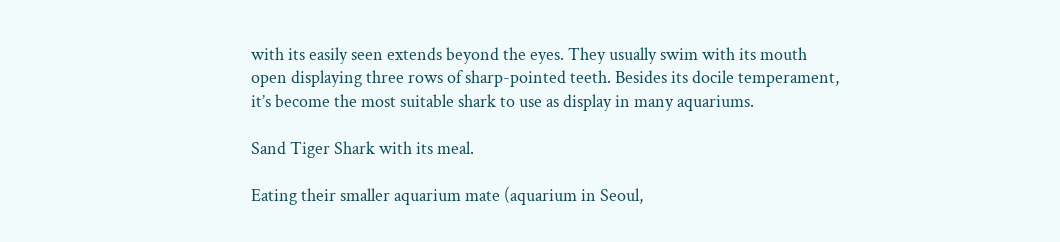with its easily seen extends beyond the eyes. They usually swim with its mouth open displaying three rows of sharp-pointed teeth. Besides its docile temperament, it’s become the most suitable shark to use as display in many aquariums.

Sand Tiger Shark with its meal.

Eating their smaller aquarium mate (aquarium in Seoul,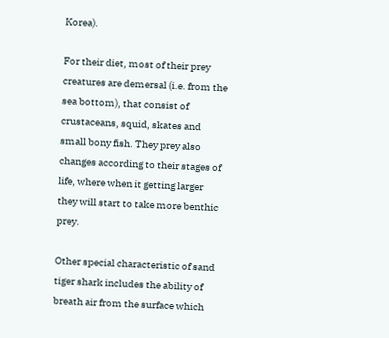Korea).

For their diet, most of their prey creatures are demersal (i.e. from the sea bottom), that consist of crustaceans, squid, skates and small bony fish. They prey also changes according to their stages of life, where when it getting larger they will start to take more benthic prey.

Other special characteristic of sand tiger shark includes the ability of breath air from the surface which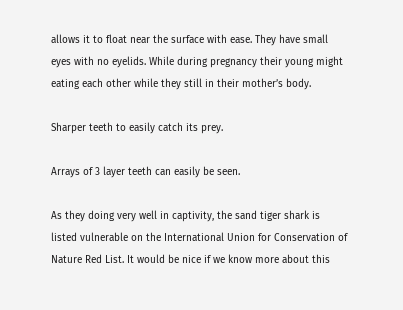allows it to float near the surface with ease. They have small eyes with no eyelids. While during pregnancy their young might eating each other while they still in their mother’s body.

Sharper teeth to easily catch its prey.

Arrays of 3 layer teeth can easily be seen.

As they doing very well in captivity, the sand tiger shark is listed vulnerable on the International Union for Conservation of Nature Red List. It would be nice if we know more about this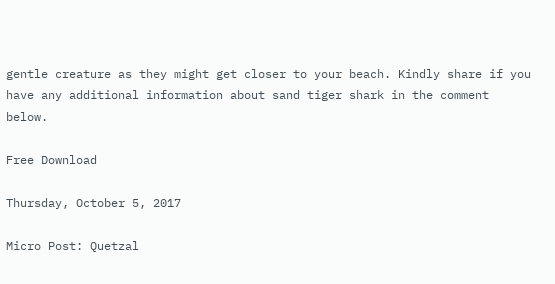gentle creature as they might get closer to your beach. Kindly share if you have any additional information about sand tiger shark in the comment below.

Free Download

Thursday, October 5, 2017

Micro Post: Quetzal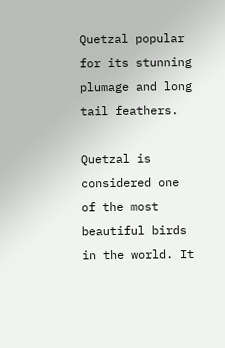Quetzal popular for its stunning plumage and long tail feathers.

Quetzal is considered one of the most beautiful birds in the world. It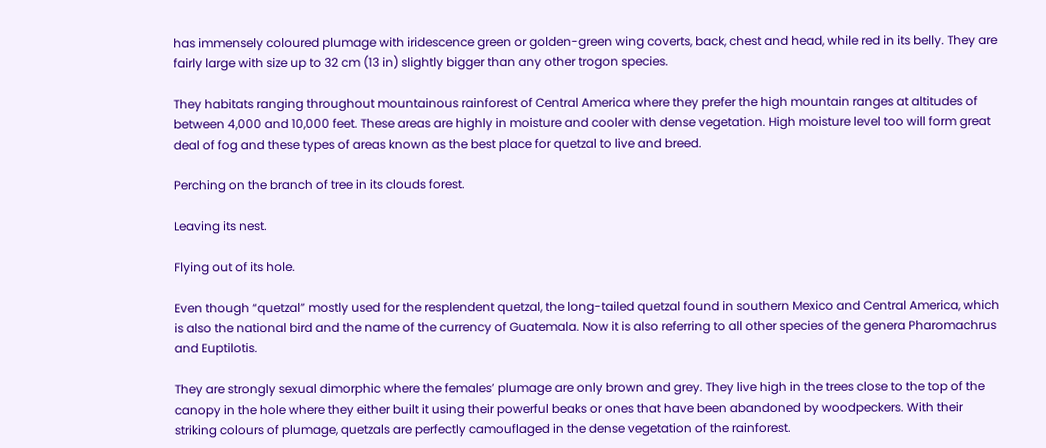has immensely coloured plumage with iridescence green or golden-green wing coverts, back, chest and head, while red in its belly. They are fairly large with size up to 32 cm (13 in) slightly bigger than any other trogon species.

They habitats ranging throughout mountainous rainforest of Central America where they prefer the high mountain ranges at altitudes of between 4,000 and 10,000 feet. These areas are highly in moisture and cooler with dense vegetation. High moisture level too will form great deal of fog and these types of areas known as the best place for quetzal to live and breed.

Perching on the branch of tree in its clouds forest.

Leaving its nest.

Flying out of its hole.

Even though “quetzal” mostly used for the resplendent quetzal, the long-tailed quetzal found in southern Mexico and Central America, which is also the national bird and the name of the currency of Guatemala. Now it is also referring to all other species of the genera Pharomachrus and Euptilotis.

They are strongly sexual dimorphic where the females’ plumage are only brown and grey. They live high in the trees close to the top of the canopy in the hole where they either built it using their powerful beaks or ones that have been abandoned by woodpeckers. With their striking colours of plumage, quetzals are perfectly camouflaged in the dense vegetation of the rainforest.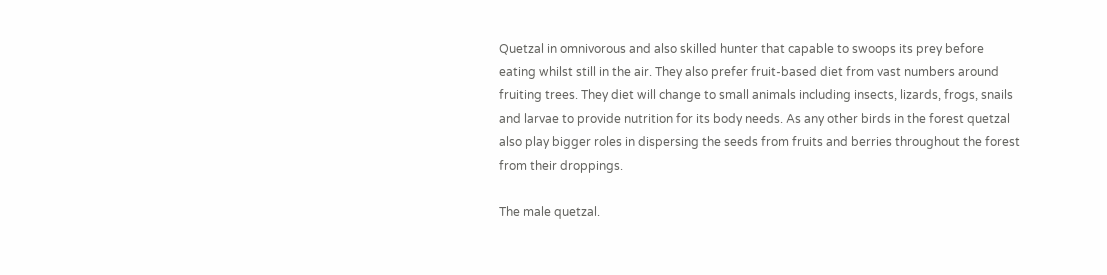Quetzal in omnivorous and also skilled hunter that capable to swoops its prey before eating whilst still in the air. They also prefer fruit-based diet from vast numbers around fruiting trees. They diet will change to small animals including insects, lizards, frogs, snails and larvae to provide nutrition for its body needs. As any other birds in the forest quetzal also play bigger roles in dispersing the seeds from fruits and berries throughout the forest from their droppings.

The male quetzal.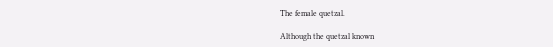The female quetzal.

Although the quetzal known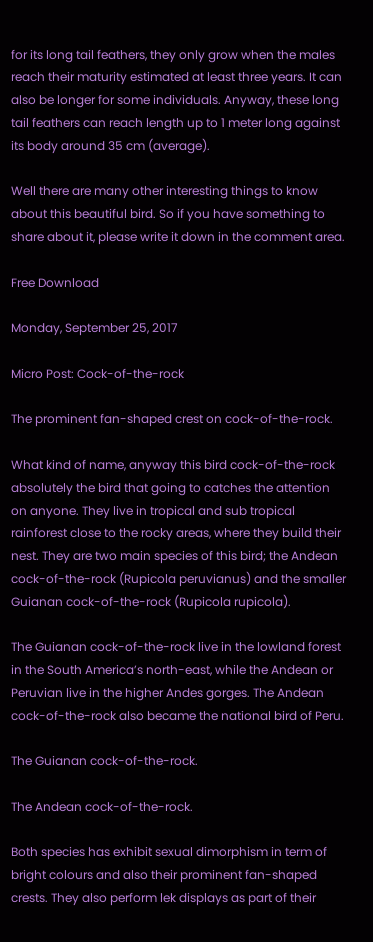for its long tail feathers, they only grow when the males reach their maturity estimated at least three years. It can also be longer for some individuals. Anyway, these long tail feathers can reach length up to 1 meter long against its body around 35 cm (average).

Well there are many other interesting things to know about this beautiful bird. So if you have something to share about it, please write it down in the comment area.

Free Download

Monday, September 25, 2017

Micro Post: Cock-of-the-rock

The prominent fan-shaped crest on cock-of-the-rock.

What kind of name, anyway this bird cock-of-the-rock absolutely the bird that going to catches the attention on anyone. They live in tropical and sub tropical rainforest close to the rocky areas, where they build their nest. They are two main species of this bird; the Andean cock-of-the-rock (Rupicola peruvianus) and the smaller Guianan cock-of-the-rock (Rupicola rupicola).

The Guianan cock-of-the-rock live in the lowland forest in the South America’s north-east, while the Andean or Peruvian live in the higher Andes gorges. The Andean cock-of-the-rock also became the national bird of Peru.

The Guianan cock-of-the-rock.

The Andean cock-of-the-rock.

Both species has exhibit sexual dimorphism in term of bright colours and also their prominent fan-shaped crests. They also perform lek displays as part of their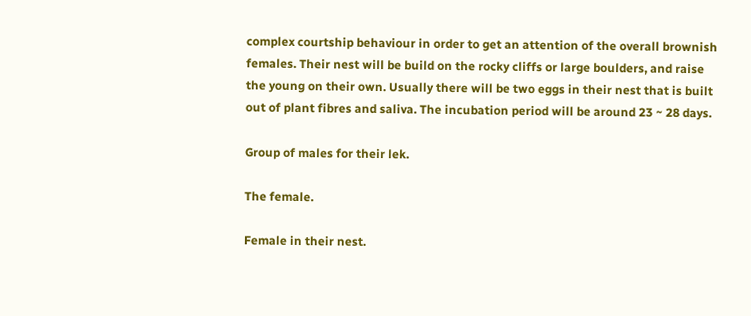complex courtship behaviour in order to get an attention of the overall brownish females. Their nest will be build on the rocky cliffs or large boulders, and raise the young on their own. Usually there will be two eggs in their nest that is built out of plant fibres and saliva. The incubation period will be around 23 ~ 28 days.

Group of males for their lek.

The female.

Female in their nest.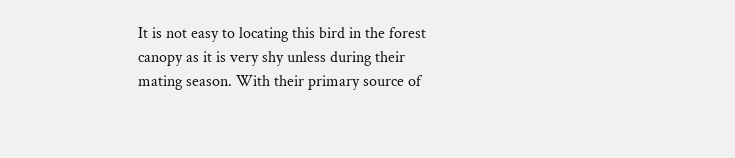It is not easy to locating this bird in the forest canopy as it is very shy unless during their mating season. With their primary source of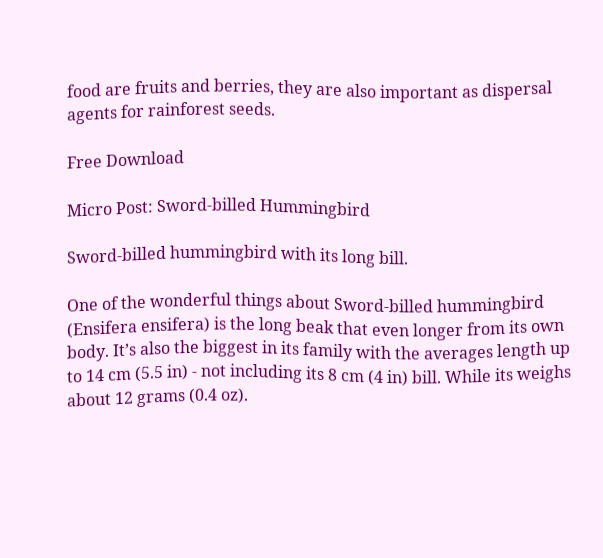food are fruits and berries, they are also important as dispersal agents for rainforest seeds.

Free Download

Micro Post: Sword-billed Hummingbird

Sword-billed hummingbird with its long bill.

One of the wonderful things about Sword-billed hummingbird (Ensifera ensifera) is the long beak that even longer from its own body. It’s also the biggest in its family with the averages length up to 14 cm (5.5 in) - not including its 8 cm (4 in) bill. While its weighs about 12 grams (0.4 oz).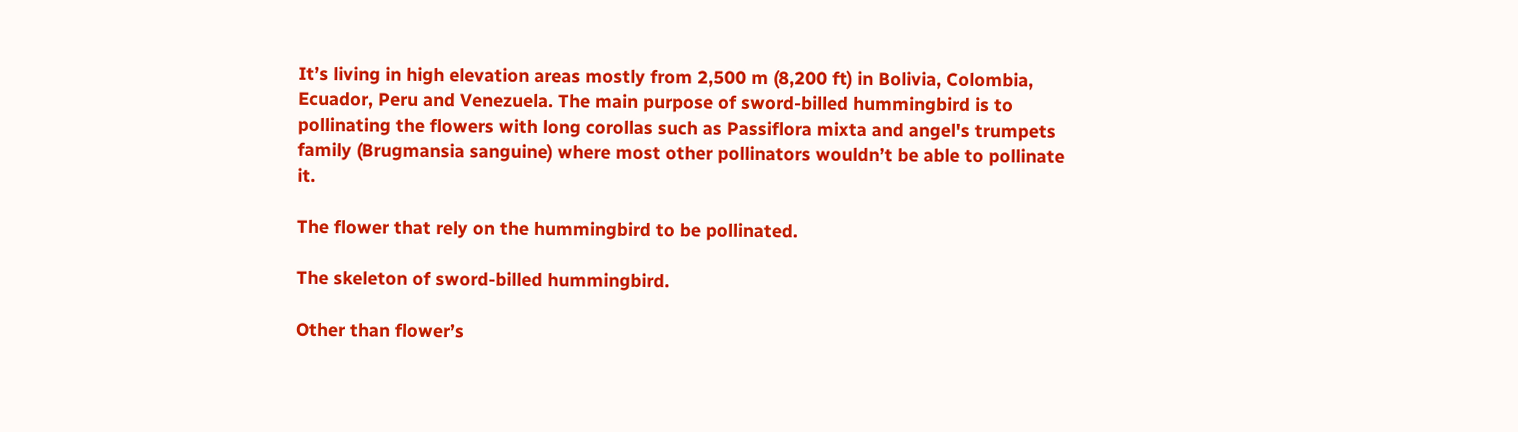It’s living in high elevation areas mostly from 2,500 m (8,200 ft) in Bolivia, Colombia, Ecuador, Peru and Venezuela. The main purpose of sword-billed hummingbird is to pollinating the flowers with long corollas such as Passiflora mixta and angel's trumpets family (Brugmansia sanguine) where most other pollinators wouldn’t be able to pollinate it.

The flower that rely on the hummingbird to be pollinated.

The skeleton of sword-billed hummingbird.

Other than flower’s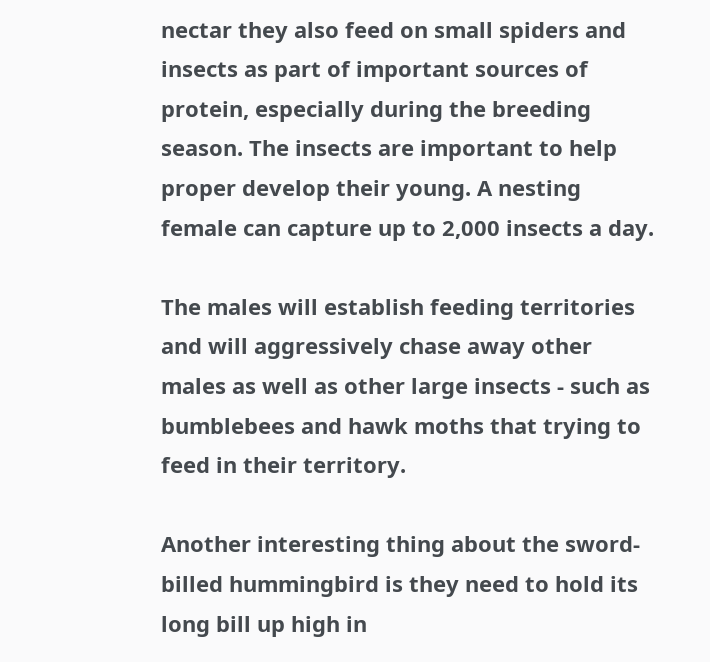nectar they also feed on small spiders and insects as part of important sources of protein, especially during the breeding season. The insects are important to help proper develop their young. A nesting female can capture up to 2,000 insects a day.

The males will establish feeding territories and will aggressively chase away other males as well as other large insects - such as bumblebees and hawk moths that trying to feed in their territory.

Another interesting thing about the sword-billed hummingbird is they need to hold its long bill up high in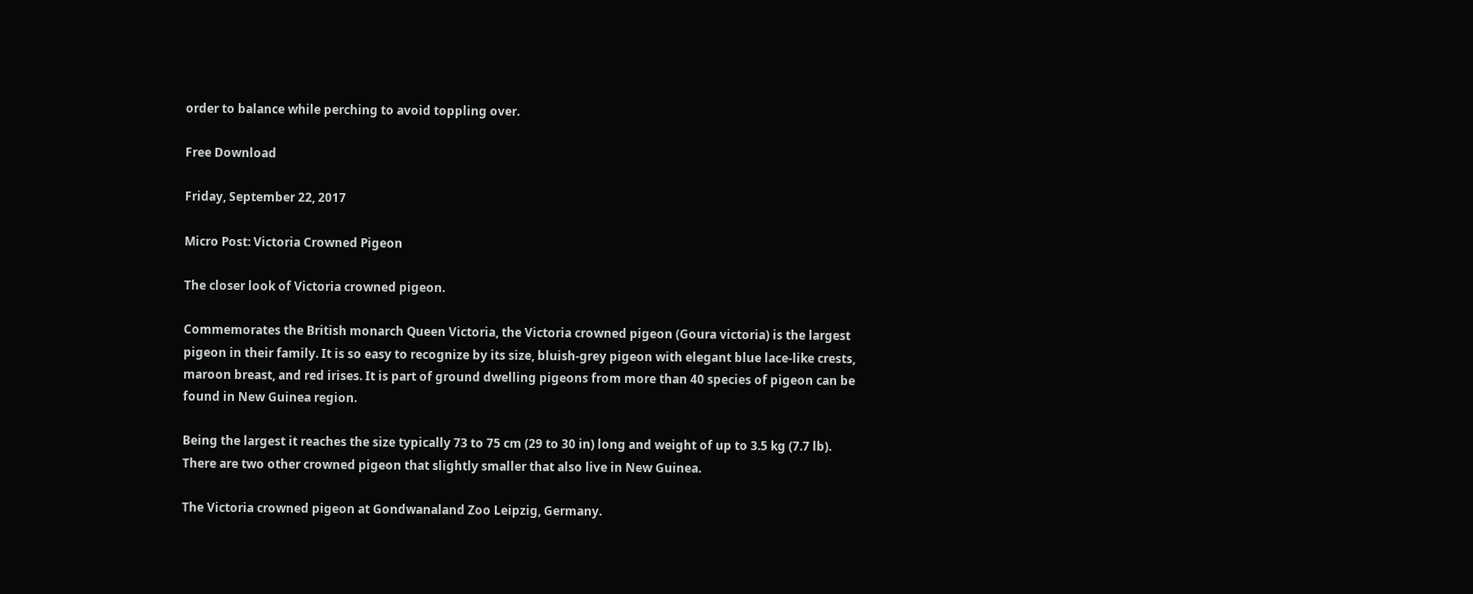order to balance while perching to avoid toppling over.

Free Download

Friday, September 22, 2017

Micro Post: Victoria Crowned Pigeon

The closer look of Victoria crowned pigeon.

Commemorates the British monarch Queen Victoria, the Victoria crowned pigeon (Goura victoria) is the largest pigeon in their family. It is so easy to recognize by its size, bluish-grey pigeon with elegant blue lace-like crests, maroon breast, and red irises. It is part of ground dwelling pigeons from more than 40 species of pigeon can be found in New Guinea region.

Being the largest it reaches the size typically 73 to 75 cm (29 to 30 in) long and weight of up to 3.5 kg (7.7 lb). There are two other crowned pigeon that slightly smaller that also live in New Guinea.

The Victoria crowned pigeon at Gondwanaland Zoo Leipzig, Germany.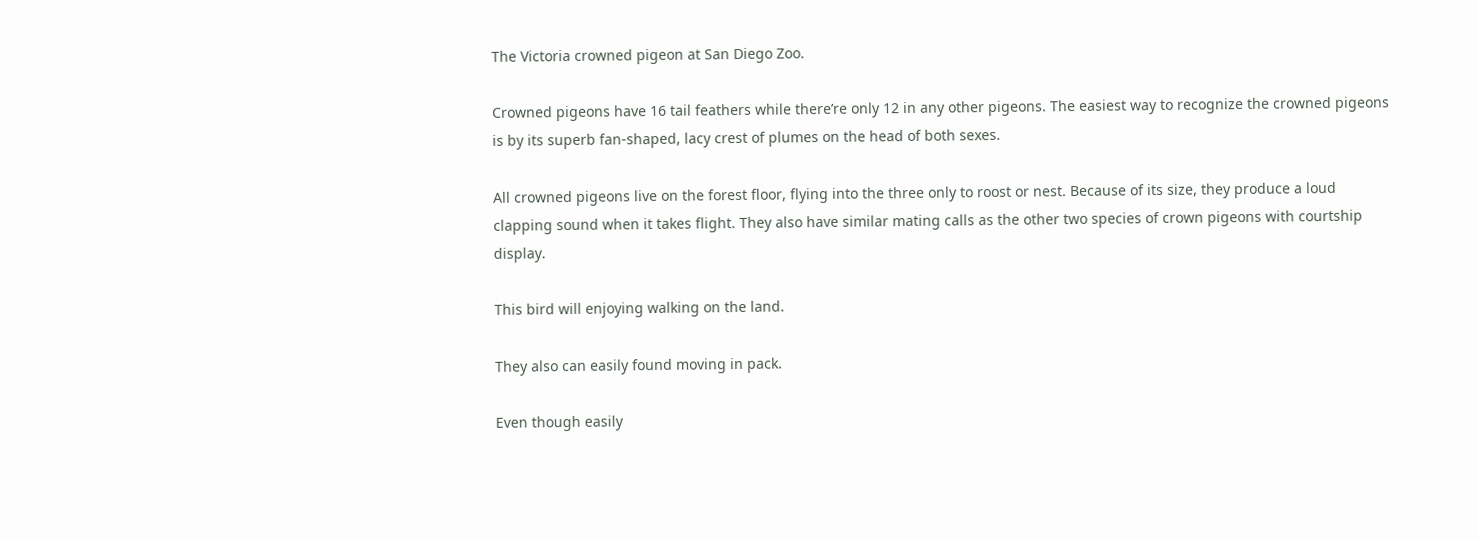The Victoria crowned pigeon at San Diego Zoo.

Crowned pigeons have 16 tail feathers while there’re only 12 in any other pigeons. The easiest way to recognize the crowned pigeons is by its superb fan-shaped, lacy crest of plumes on the head of both sexes.

All crowned pigeons live on the forest floor, flying into the three only to roost or nest. Because of its size, they produce a loud clapping sound when it takes flight. They also have similar mating calls as the other two species of crown pigeons with courtship display.

This bird will enjoying walking on the land.

They also can easily found moving in pack.

Even though easily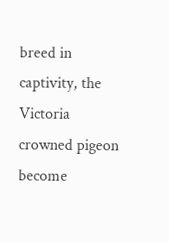breed in captivity, the Victoria crowned pigeon become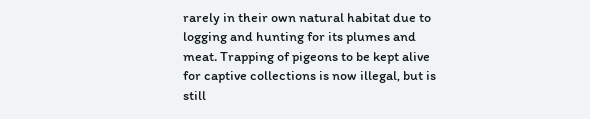rarely in their own natural habitat due to logging and hunting for its plumes and meat. Trapping of pigeons to be kept alive for captive collections is now illegal, but is still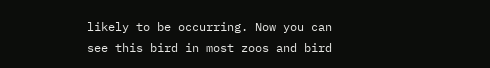likely to be occurring. Now you can see this bird in most zoos and bird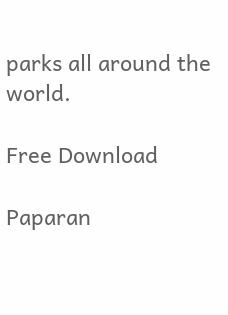parks all around the world.

Free Download

Paparan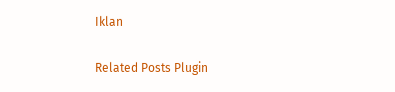Iklan

Related Posts Plugin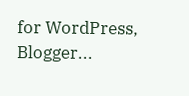for WordPress, Blogger...